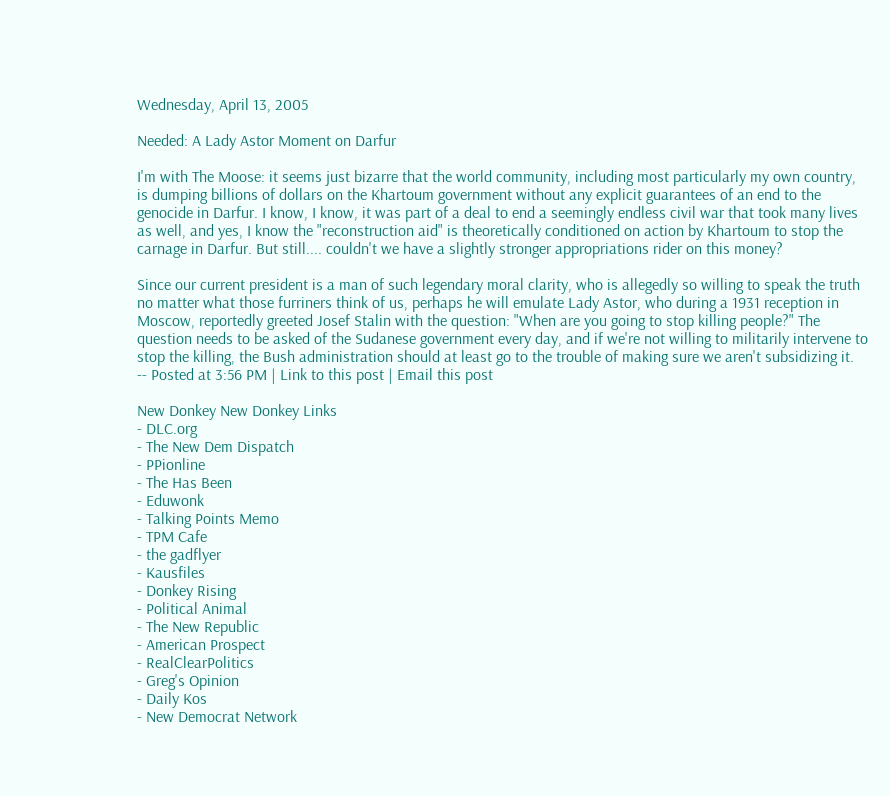Wednesday, April 13, 2005

Needed: A Lady Astor Moment on Darfur

I'm with The Moose: it seems just bizarre that the world community, including most particularly my own country, is dumping billions of dollars on the Khartoum government without any explicit guarantees of an end to the genocide in Darfur. I know, I know, it was part of a deal to end a seemingly endless civil war that took many lives as well, and yes, I know the "reconstruction aid" is theoretically conditioned on action by Khartoum to stop the carnage in Darfur. But still.... couldn't we have a slightly stronger appropriations rider on this money?

Since our current president is a man of such legendary moral clarity, who is allegedly so willing to speak the truth no matter what those furriners think of us, perhaps he will emulate Lady Astor, who during a 1931 reception in Moscow, reportedly greeted Josef Stalin with the question: "When are you going to stop killing people?" The question needs to be asked of the Sudanese government every day, and if we're not willing to militarily intervene to stop the killing, the Bush administration should at least go to the trouble of making sure we aren't subsidizing it.
-- Posted at 3:56 PM | Link to this post | Email this post

New Donkey New Donkey Links
- DLC.org
- The New Dem Dispatch
- PPionline
- The Has Been
- Eduwonk
- Talking Points Memo
- TPM Cafe
- the gadflyer
- Kausfiles
- Donkey Rising
- Political Animal
- The New Republic
- American Prospect
- RealClearPolitics
- Greg's Opinion
- Daily Kos
- New Democrat Network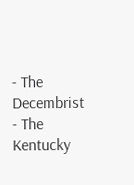- The Decembrist
- The Kentucky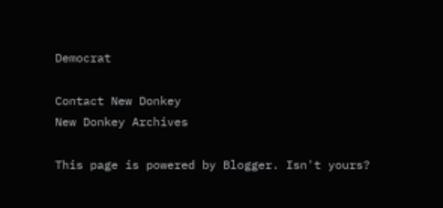Democrat

Contact New Donkey
New Donkey Archives

This page is powered by Blogger. Isn't yours?